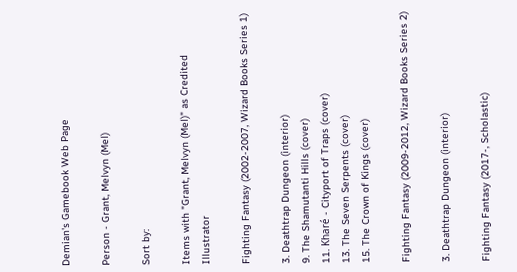Demian's Gamebook Web Page

Person - Grant, Melvyn (Mel)

Sort by:

Items with "Grant, Melvyn (Mel)" as Credited Illustrator

Fighting Fantasy (2002-2007, Wizard Books Series 1)

3. Deathtrap Dungeon (interior)
9. The Shamutanti Hills (cover)
11. Kharé - Cityport of Traps (cover)
13. The Seven Serpents (cover)
15. The Crown of Kings (cover)

Fighting Fantasy (2009-2012, Wizard Books Series 2)

3. Deathtrap Dungeon (interior)

Fighting Fantasy (2017-, Scholastic)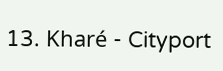13. Kharé - Cityport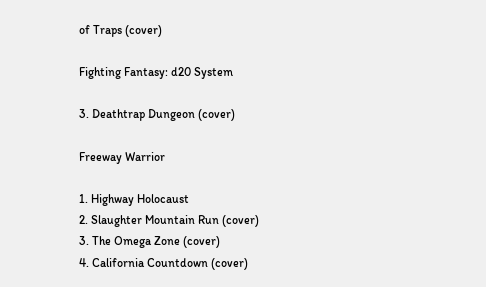of Traps (cover)

Fighting Fantasy: d20 System

3. Deathtrap Dungeon (cover)

Freeway Warrior

1. Highway Holocaust
2. Slaughter Mountain Run (cover)
3. The Omega Zone (cover)
4. California Countdown (cover)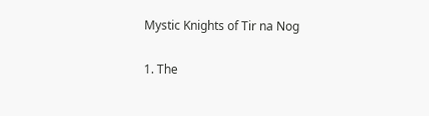Mystic Knights of Tir na Nog

1. The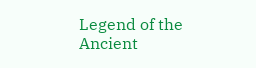Legend of the Ancient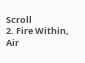Scroll
2. Fire Within, Air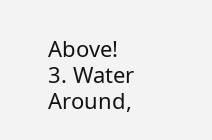Above!
3. Water Around,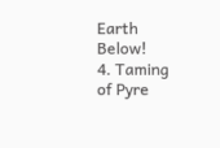Earth Below!
4. Taming of Pyre